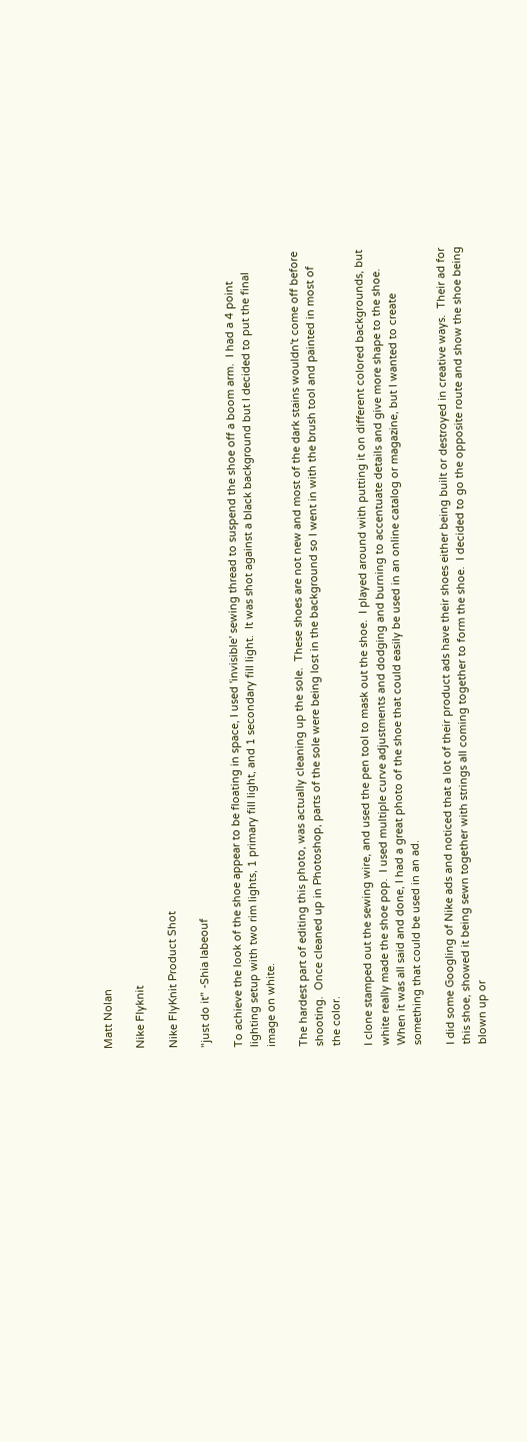Matt Nolan

Nike Flyknit

Nike FlyKnit Product Shot

"just do it" -Shia labeouf

To achieve the look of the shoe appear to be floating in space, I used 'invisible' sewing thread to suspend the shoe off a boom arm.  I had a 4 point lighting setup with two rim lights, 1 primary fill light, and 1 secondary fill light.  It was shot against a black background but I decided to put the final image on white.

The hardest part of editing this photo, was actually cleaning up the sole.  These shoes are not new and most of the dark stains wouldn't come off before shooting.  Once cleaned up in Photoshop, parts of the sole were being lost in the background so I went in with the brush tool and painted in most of the color.

I clone stamped out the sewing wire, and used the pen tool to mask out the shoe.  I played around with putting it on different colored backgrounds, but white really made the shoe pop.  I used multiple curve adjustments and dodging and burning to accentuate details and give more shape to the shoe.  When it was all said and done, I had a great photo of the shoe that could easily be used in an online catalog or magazine, but I wanted to create something that could be used in an ad.

I did some Googling of Nike ads and noticed that a lot of their product ads have their shoes either being built or destroyed in creative ways.  Their ad for this shoe, showed it being sewn together with strings all coming together to form the shoe.  I decided to go the opposite route and show the shoe being blown up or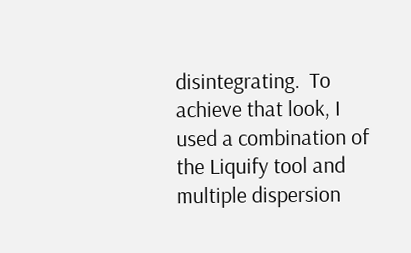disintegrating.  To achieve that look, I used a combination of the Liquify tool and multiple dispersion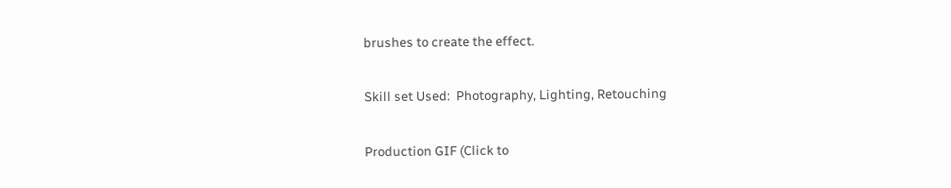brushes to create the effect.

Skill set Used:  Photography, Lighting, Retouching

Production GIF (Click to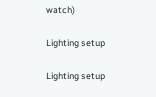watch)

Lighting setup

Lighting setup